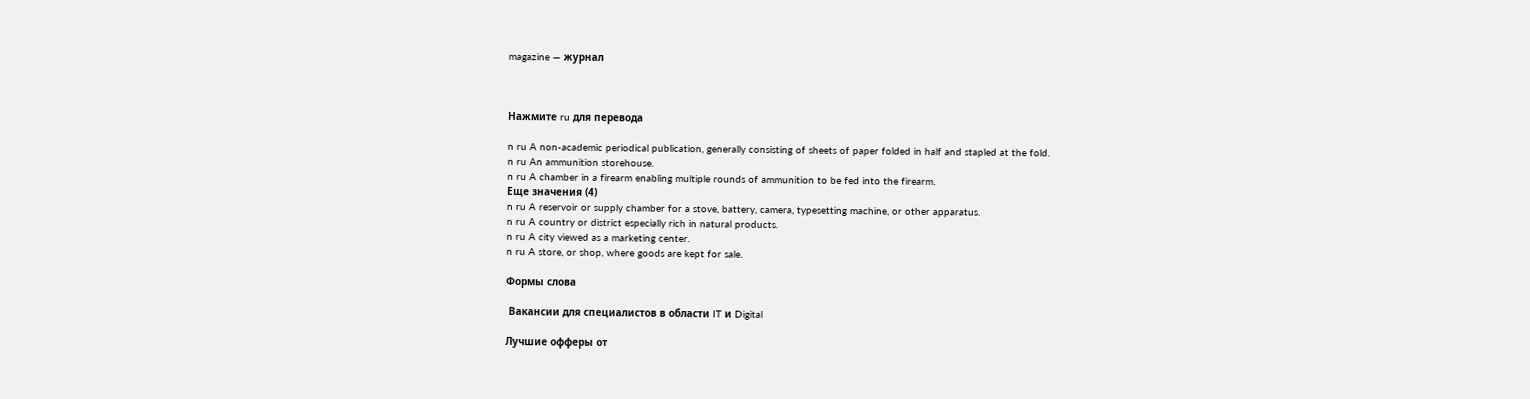magazine — журнал



Нажмите ru для перевода

n ru A non-academic periodical publication, generally consisting of sheets of paper folded in half and stapled at the fold.
n ru An ammunition storehouse.
n ru A chamber in a firearm enabling multiple rounds of ammunition to be fed into the firearm.
Еще значения (4)
n ru A reservoir or supply chamber for a stove, battery, camera, typesetting machine, or other apparatus.
n ru A country or district especially rich in natural products.
n ru A city viewed as a marketing center.
n ru A store, or shop, where goods are kept for sale.

Формы слова

 Вакансии для специалистов в области IT и Digital

Лучшие офферы от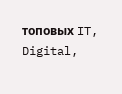топовых IT, Digital,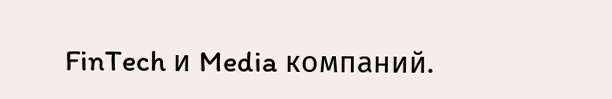FinTech и Media компаний.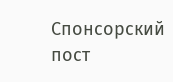Спонсорский пост